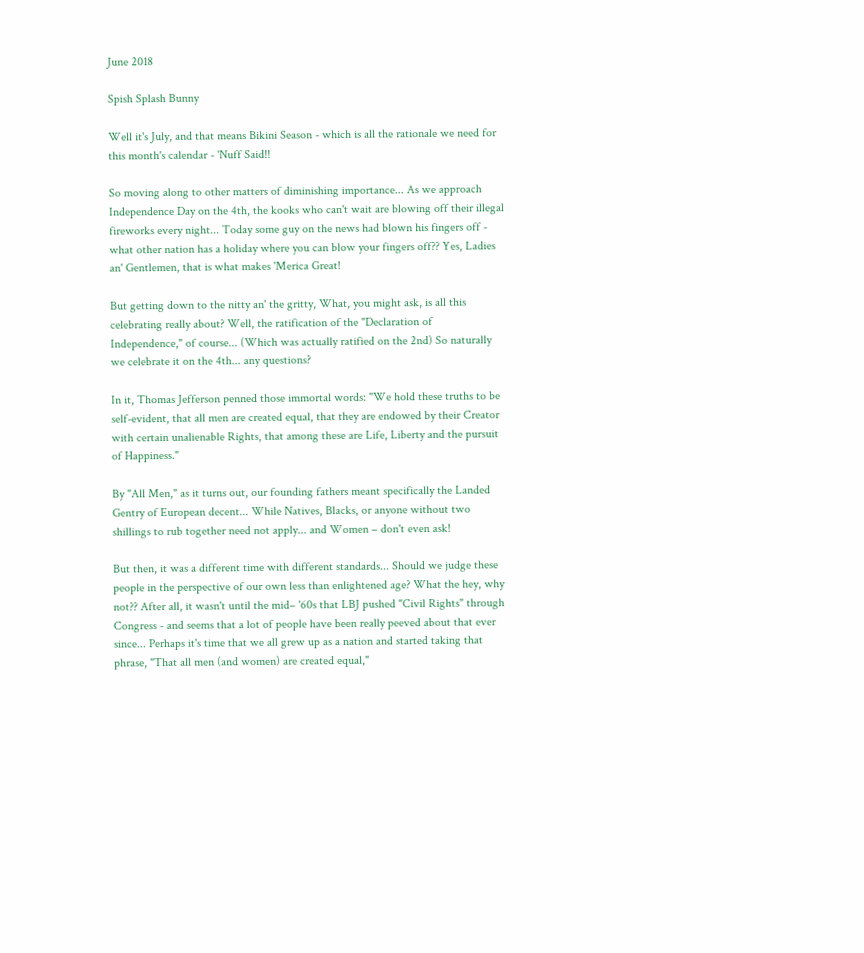June 2018

Spish Splash Bunny

Well it's July, and that means Bikini Season - which is all the rationale we need for this month's calendar - 'Nuff Said!!

So moving along to other matters of diminishing importance... As we approach Independence Day on the 4th, the kooks who can't wait are blowing off their illegal fireworks every night... Today some guy on the news had blown his fingers off - what other nation has a holiday where you can blow your fingers off?? Yes, Ladies an' Gentlemen, that is what makes 'Merica Great!

But getting down to the nitty an' the gritty, What, you might ask, is all this celebrating really about? Well, the ratification of the "Declaration of Independence," of course... (Which was actually ratified on the 2nd) So naturally we celebrate it on the 4th... any questions?

In it, Thomas Jefferson penned those immortal words: "We hold these truths to be self-evident, that all men are created equal, that they are endowed by their Creator with certain unalienable Rights, that among these are Life, Liberty and the pursuit of Happiness."

By "All Men," as it turns out, our founding fathers meant specifically the Landed Gentry of European decent... While Natives, Blacks, or anyone without two shillings to rub together need not apply... and Women – don't even ask!

But then, it was a different time with different standards... Should we judge these people in the perspective of our own less than enlightened age? What the hey, why not?? After all, it wasn't until the mid– '60s that LBJ pushed "Civil Rights" through Congress - and seems that a lot of people have been really peeved about that ever since... Perhaps it's time that we all grew up as a nation and started taking that phrase, "That all men (and women) are created equal,"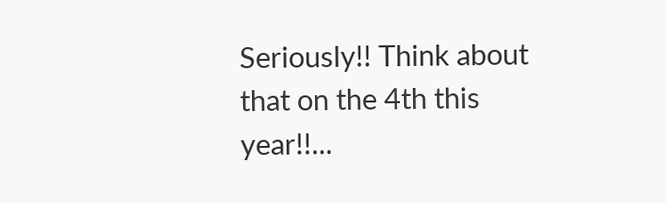Seriously!! Think about that on the 4th this year!!...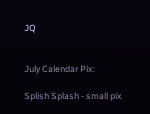JQ


July Calendar Pix:

Splish Splash - small pix